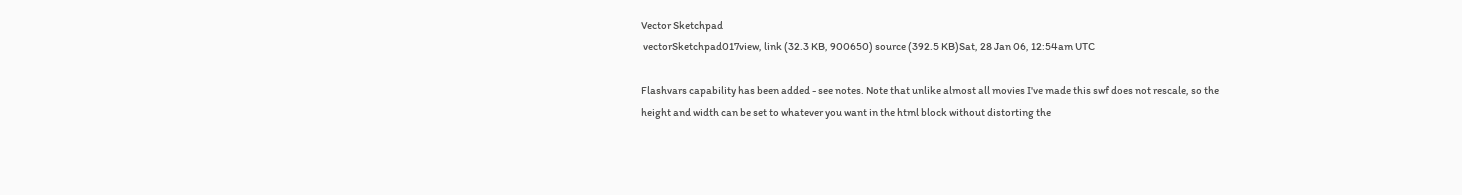Vector Sketchpad
 vectorSketchpad017view, link (32.3 KB, 900650) source (392.5 KB)Sat, 28 Jan 06, 12:54am UTC

Flashvars capability has been added - see notes. Note that unlike almost all movies I've made this swf does not rescale, so the height and width can be set to whatever you want in the html block without distorting the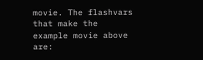movie. The flashvars that make the example movie above are: